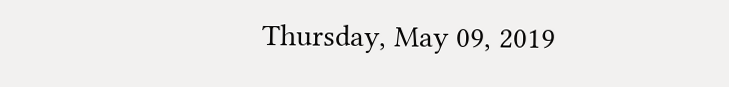Thursday, May 09, 2019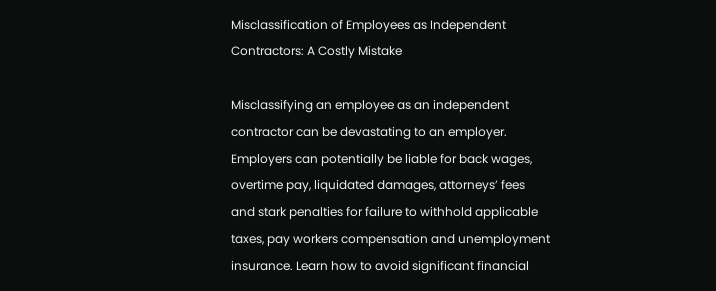Misclassification of Employees as Independent Contractors: A Costly Mistake

Misclassifying an employee as an independent contractor can be devastating to an employer. Employers can potentially be liable for back wages, overtime pay, liquidated damages, attorneys’ fees and stark penalties for failure to withhold applicable taxes, pay workers compensation and unemployment insurance. Learn how to avoid significant financial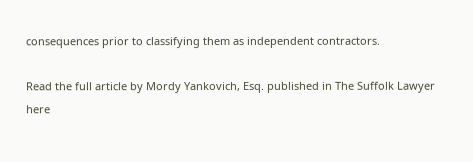consequences prior to classifying them as independent contractors.

Read the full article by Mordy Yankovich, Esq. published in The Suffolk Lawyer here